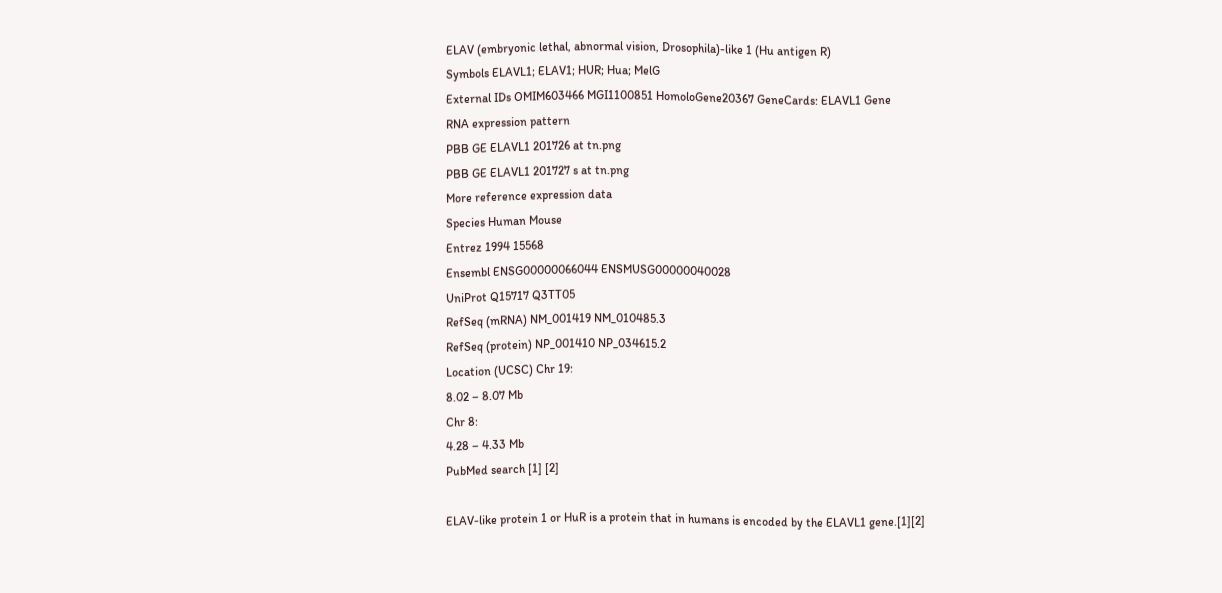ELAV (embryonic lethal, abnormal vision, Drosophila)-like 1 (Hu antigen R)
Symbols ELAVL1; ELAV1; HUR; Hua; MelG
External IDs OMIM603466 MGI1100851 HomoloGene20367 GeneCards: ELAVL1 Gene
RNA expression pattern
PBB GE ELAVL1 201726 at tn.png
PBB GE ELAVL1 201727 s at tn.png
More reference expression data
Species Human Mouse
Entrez 1994 15568
Ensembl ENSG00000066044 ENSMUSG00000040028
UniProt Q15717 Q3TT05
RefSeq (mRNA) NM_001419 NM_010485.3
RefSeq (protein) NP_001410 NP_034615.2
Location (UCSC) Chr 19:
8.02 – 8.07 Mb
Chr 8:
4.28 – 4.33 Mb
PubMed search [1] [2]

ELAV-like protein 1 or HuR is a protein that in humans is encoded by the ELAVL1 gene.[1][2]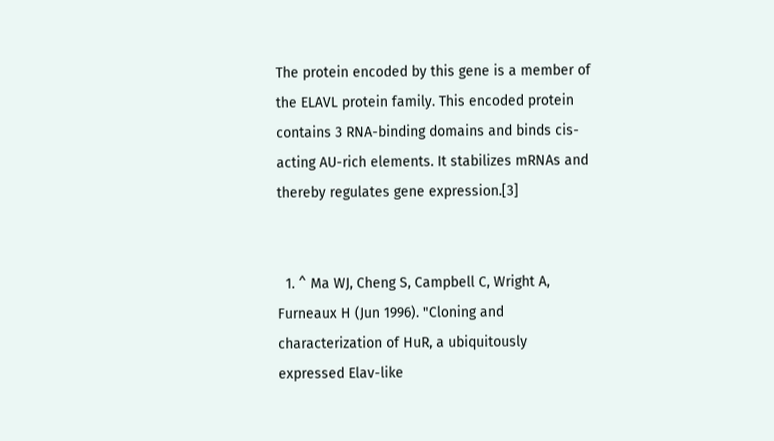The protein encoded by this gene is a member of the ELAVL protein family. This encoded protein contains 3 RNA-binding domains and binds cis-acting AU-rich elements. It stabilizes mRNAs and thereby regulates gene expression.[3]


  1. ^ Ma WJ, Cheng S, Campbell C, Wright A, Furneaux H (Jun 1996). "Cloning and characterization of HuR, a ubiquitously expressed Elav-like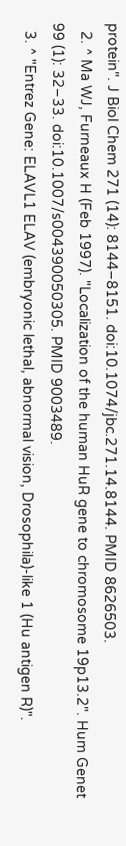protein". J Biol Chem 271 (14): 8144–8151. doi:10.1074/jbc.271.14.8144. PMID 8626503.
  2. ^ Ma WJ, Furneaux H (Feb 1997). "Localization of the human HuR gene to chromosome 19p13.2". Hum Genet 99 (1): 32–33. doi:10.1007/s004390050305. PMID 9003489.
  3. ^ "Entrez Gene: ELAVL1 ELAV (embryonic lethal, abnormal vision, Drosophila)-like 1 (Hu antigen R)".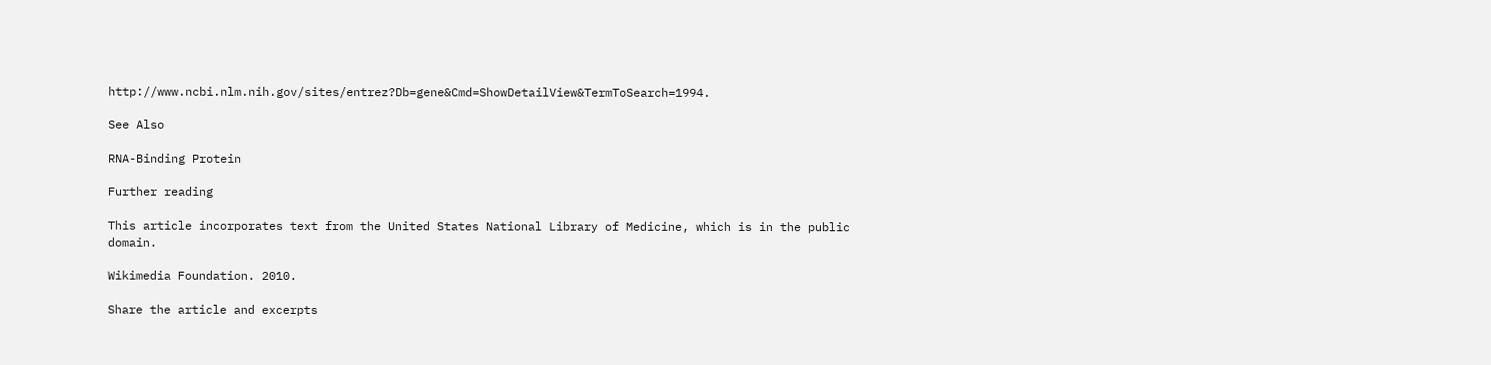http://www.ncbi.nlm.nih.gov/sites/entrez?Db=gene&Cmd=ShowDetailView&TermToSearch=1994.

See Also

RNA-Binding Protein

Further reading

This article incorporates text from the United States National Library of Medicine, which is in the public domain.

Wikimedia Foundation. 2010.

Share the article and excerpts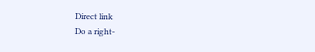Direct link
Do a right-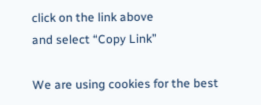click on the link above
and select “Copy Link”

We are using cookies for the best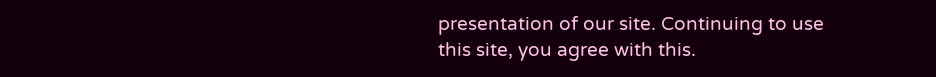presentation of our site. Continuing to use this site, you agree with this.